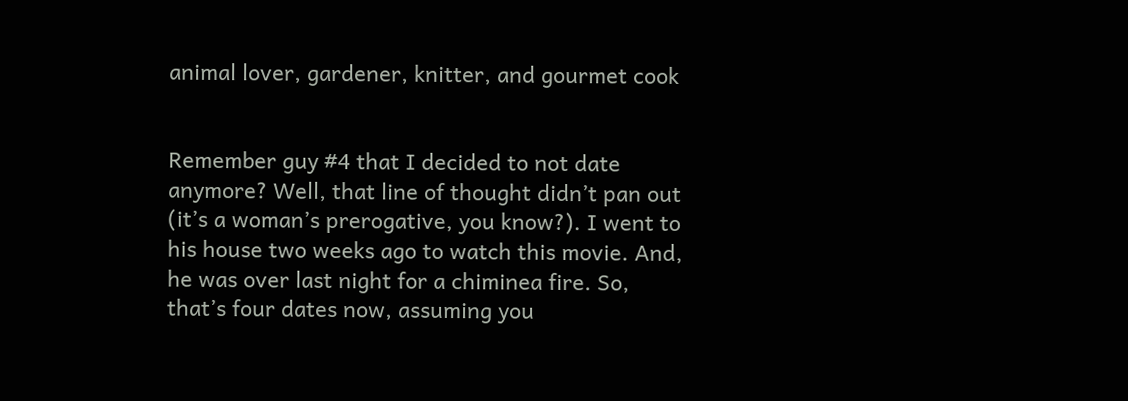animal lover, gardener, knitter, and gourmet cook


Remember guy #4 that I decided to not date anymore? Well, that line of thought didn’t pan out (it’s a woman’s prerogative, you know?). I went to his house two weeks ago to watch this movie. And, he was over last night for a chiminea fire. So, that’s four dates now, assuming you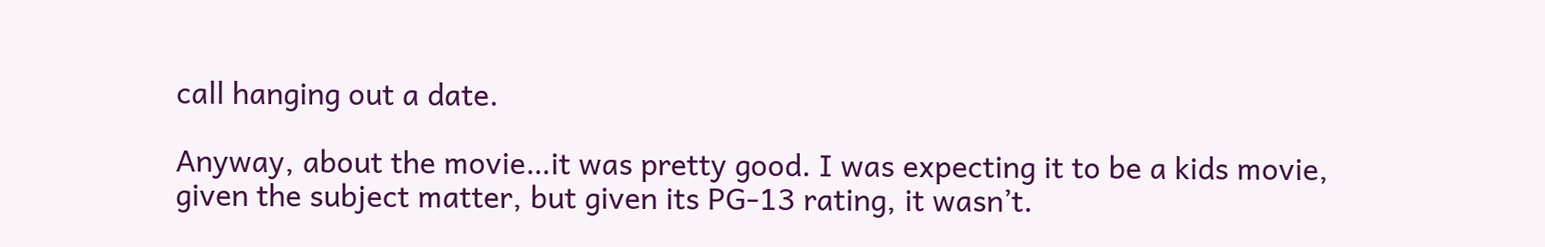call hanging out a date.

Anyway, about the movie…it was pretty good. I was expecting it to be a kids movie, given the subject matter, but given its PG-13 rating, it wasn’t.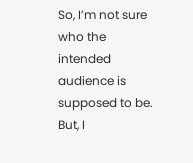So, I’m not sure who the intended audience is supposed to be. But, I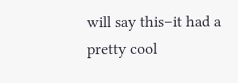will say this–it had a pretty cool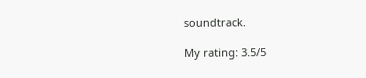soundtrack.

My rating: 3.5/5